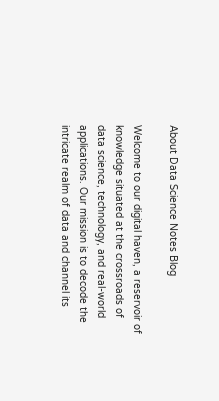About Data Science Notes Blog

Welcome to our digital haven, a reservoir of knowledge situated at the crossroads of data science, technology, and real-world applications. Our mission is to decode the intricate realm of data and channel its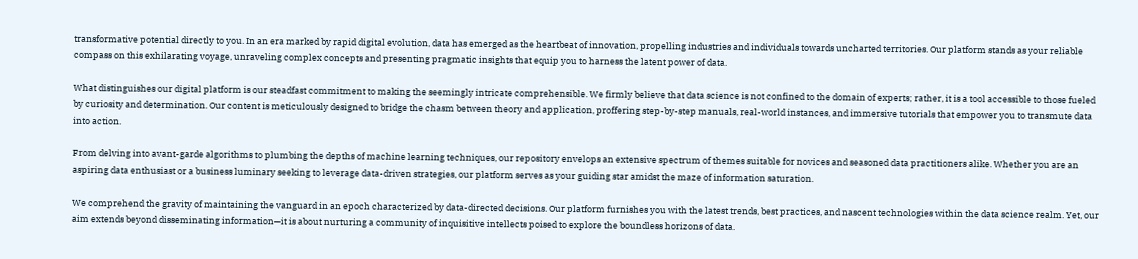transformative potential directly to you. In an era marked by rapid digital evolution, data has emerged as the heartbeat of innovation, propelling industries and individuals towards uncharted territories. Our platform stands as your reliable compass on this exhilarating voyage, unraveling complex concepts and presenting pragmatic insights that equip you to harness the latent power of data.

What distinguishes our digital platform is our steadfast commitment to making the seemingly intricate comprehensible. We firmly believe that data science is not confined to the domain of experts; rather, it is a tool accessible to those fueled by curiosity and determination. Our content is meticulously designed to bridge the chasm between theory and application, proffering step-by-step manuals, real-world instances, and immersive tutorials that empower you to transmute data into action.

From delving into avant-garde algorithms to plumbing the depths of machine learning techniques, our repository envelops an extensive spectrum of themes suitable for novices and seasoned data practitioners alike. Whether you are an aspiring data enthusiast or a business luminary seeking to leverage data-driven strategies, our platform serves as your guiding star amidst the maze of information saturation.

We comprehend the gravity of maintaining the vanguard in an epoch characterized by data-directed decisions. Our platform furnishes you with the latest trends, best practices, and nascent technologies within the data science realm. Yet, our aim extends beyond disseminating information—it is about nurturing a community of inquisitive intellects poised to explore the boundless horizons of data.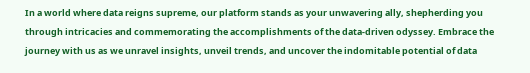In a world where data reigns supreme, our platform stands as your unwavering ally, shepherding you through intricacies and commemorating the accomplishments of the data-driven odyssey. Embrace the journey with us as we unravel insights, unveil trends, and uncover the indomitable potential of data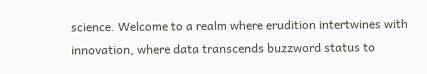science. Welcome to a realm where erudition intertwines with innovation, where data transcends buzzword status to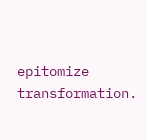epitomize transformation.